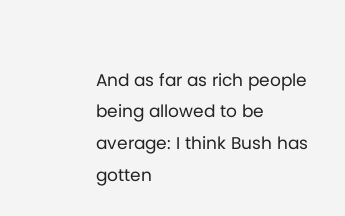And as far as rich people being allowed to be average: I think Bush has gotten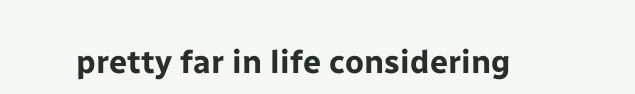pretty far in life considering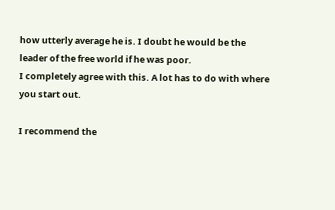how utterly average he is. I doubt he would be the leader of the free world if he was poor.
I completely agree with this. A lot has to do with where you start out.

I recommend the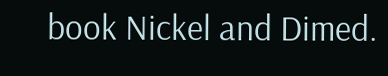book Nickel and Dimed.